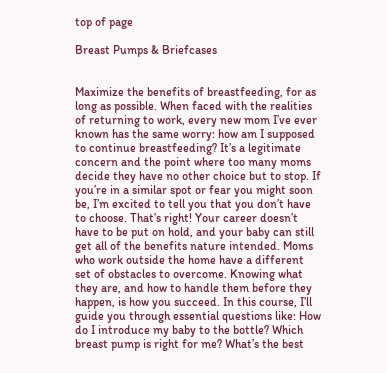top of page

Breast Pumps & Briefcases


Maximize the benefits of breastfeeding, for as long as possible. When faced with the realities of returning to work, every new mom I’ve ever known has the same worry: how am I supposed to continue breastfeeding? It’s a legitimate concern and the point where too many moms decide they have no other choice but to stop. If you’re in a similar spot or fear you might soon be, I’m excited to tell you that you don’t have to choose. That’s right! Your career doesn’t have to be put on hold, and your baby can still get all of the benefits nature intended. Moms who work outside the home have a different set of obstacles to overcome. Knowing what they are, and how to handle them before they happen, is how you succeed. In this course, I’ll guide you through essential questions like: How do I introduce my baby to the bottle? Which breast pump is right for me? What’s the best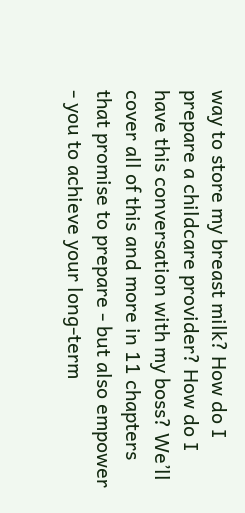way to store my breast milk? How do I prepare a childcare provider? How do I have this conversation with my boss? We’ll cover all of this and more in 11 chapters that promise to prepare - but also empower - you to achieve your long-term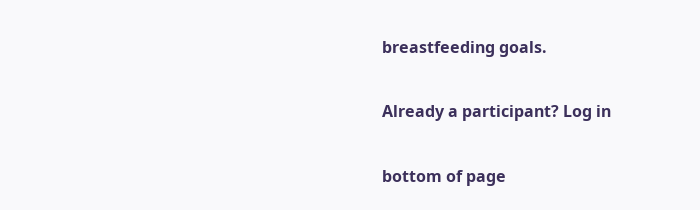breastfeeding goals.

Already a participant? Log in

bottom of page